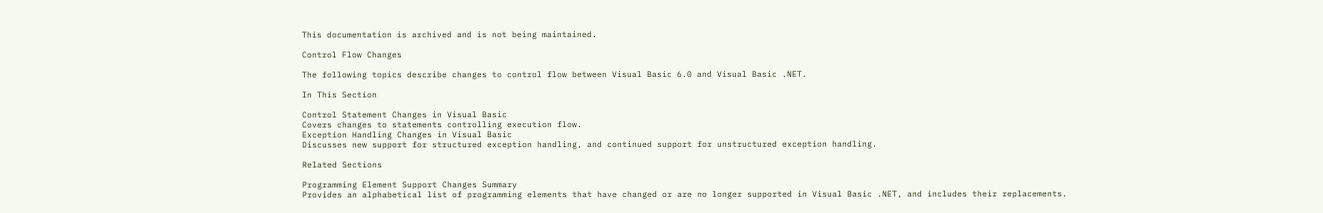This documentation is archived and is not being maintained.

Control Flow Changes

The following topics describe changes to control flow between Visual Basic 6.0 and Visual Basic .NET.

In This Section

Control Statement Changes in Visual Basic
Covers changes to statements controlling execution flow.
Exception Handling Changes in Visual Basic
Discusses new support for structured exception handling, and continued support for unstructured exception handling.

Related Sections

Programming Element Support Changes Summary
Provides an alphabetical list of programming elements that have changed or are no longer supported in Visual Basic .NET, and includes their replacements.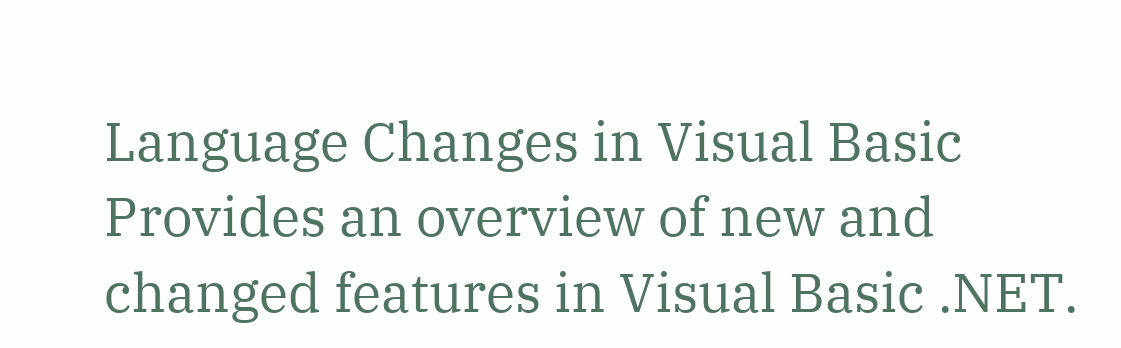Language Changes in Visual Basic
Provides an overview of new and changed features in Visual Basic .NET.